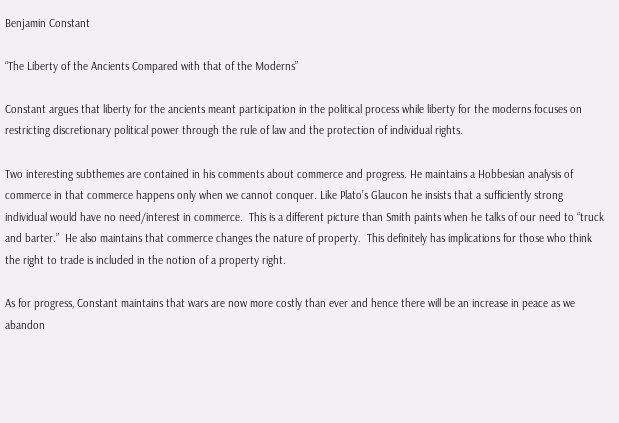Benjamin Constant

“The Liberty of the Ancients Compared with that of the Moderns”

Constant argues that liberty for the ancients meant participation in the political process while liberty for the moderns focuses on restricting discretionary political power through the rule of law and the protection of individual rights.

Two interesting subthemes are contained in his comments about commerce and progress. He maintains a Hobbesian analysis of commerce in that commerce happens only when we cannot conquer. Like Plato’s Glaucon he insists that a sufficiently strong individual would have no need/interest in commerce.  This is a different picture than Smith paints when he talks of our need to “truck and barter.”  He also maintains that commerce changes the nature of property.  This definitely has implications for those who think the right to trade is included in the notion of a property right.

As for progress, Constant maintains that wars are now more costly than ever and hence there will be an increase in peace as we abandon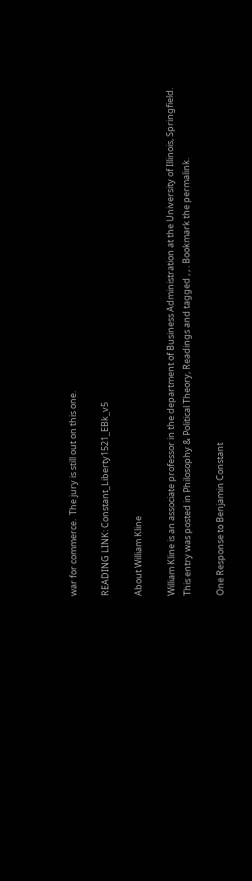war for commerce.  The jury is still out on this one.

READING LINK: Constant_Liberty1521_EBk_v5

About William Kline

William Kline is an associate professor in the department of Business Administration at the University of Illinois, Springfield.
This entry was posted in Philosophy & Political Theory, Readings and tagged , , . Bookmark the permalink.

One Response to Benjamin Constant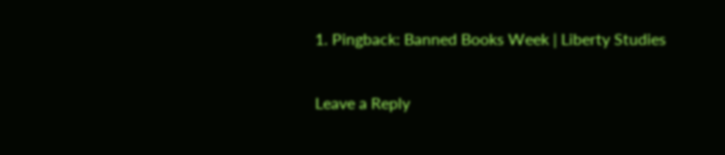1. Pingback: Banned Books Week | Liberty Studies

Leave a Reply